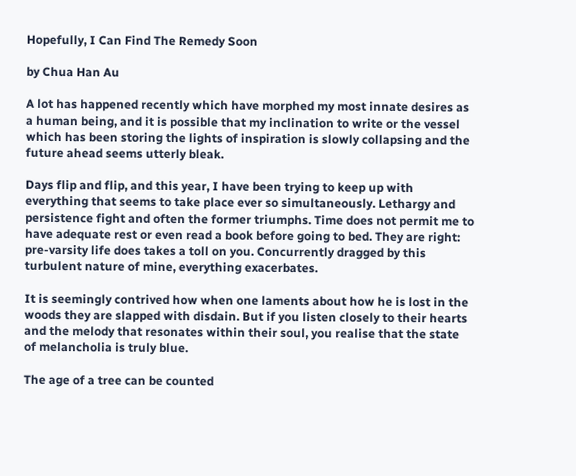Hopefully, I Can Find The Remedy Soon

by Chua Han Au

A lot has happened recently which have morphed my most innate desires as a human being, and it is possible that my inclination to write or the vessel which has been storing the lights of inspiration is slowly collapsing and the future ahead seems utterly bleak.

Days flip and flip, and this year, I have been trying to keep up with everything that seems to take place ever so simultaneously. Lethargy and persistence fight and often the former triumphs. Time does not permit me to have adequate rest or even read a book before going to bed. They are right: pre-varsity life does takes a toll on you. Concurrently dragged by this turbulent nature of mine, everything exacerbates.

It is seemingly contrived how when one laments about how he is lost in the woods they are slapped with disdain. But if you listen closely to their hearts and the melody that resonates within their soul, you realise that the state of melancholia is truly blue.

The age of a tree can be counted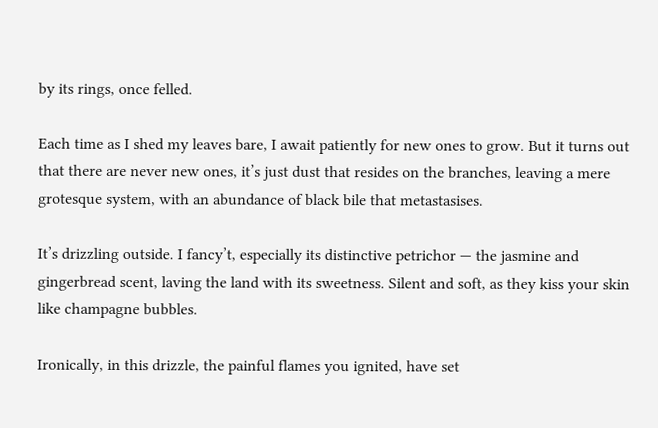by its rings, once felled.

Each time as I shed my leaves bare, I await patiently for new ones to grow. But it turns out that there are never new ones, it’s just dust that resides on the branches, leaving a mere grotesque system, with an abundance of black bile that metastasises.

It’s drizzling outside. I fancy’t, especially its distinctive petrichor — the jasmine and gingerbread scent, laving the land with its sweetness. Silent and soft, as they kiss your skin like champagne bubbles.

Ironically, in this drizzle, the painful flames you ignited, have set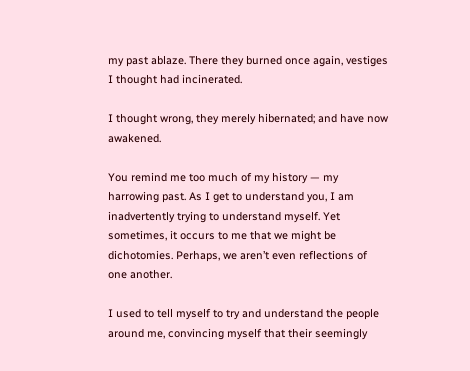my past ablaze. There they burned once again, vestiges I thought had incinerated.

I thought wrong, they merely hibernated; and have now awakened.

You remind me too much of my history — my harrowing past. As I get to understand you, I am inadvertently trying to understand myself. Yet sometimes, it occurs to me that we might be dichotomies. Perhaps, we aren’t even reflections of one another.

I used to tell myself to try and understand the people around me, convincing myself that their seemingly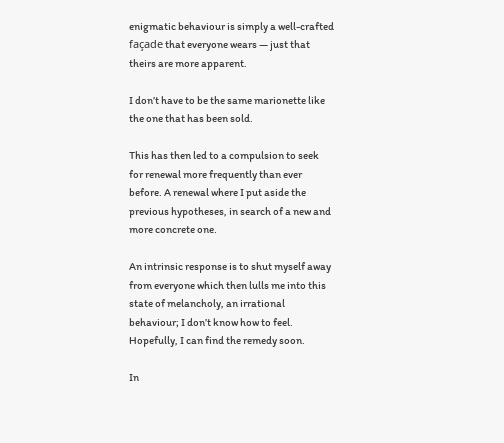enigmatic behaviour is simply a well-crafted façade that everyone wears — just that theirs are more apparent.

I don’t have to be the same marionette like the one that has been sold.

This has then led to a compulsion to seek for renewal more frequently than ever before. A renewal where I put aside the previous hypotheses, in search of a new and more concrete one.

An intrinsic response is to shut myself away from everyone which then lulls me into this state of melancholy, an irrational behaviour; I don’t know how to feel. Hopefully, I can find the remedy soon.

In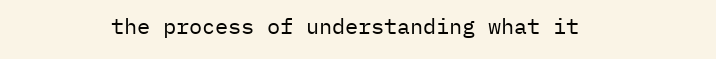the process of understanding what it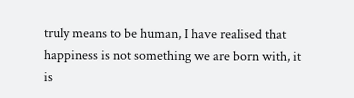truly means to be human, I have realised that happiness is not something we are born with, it is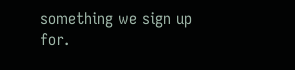something we sign up for.